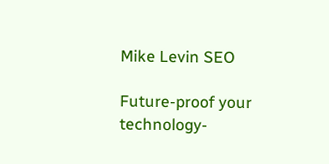Mike Levin SEO

Future-proof your technology-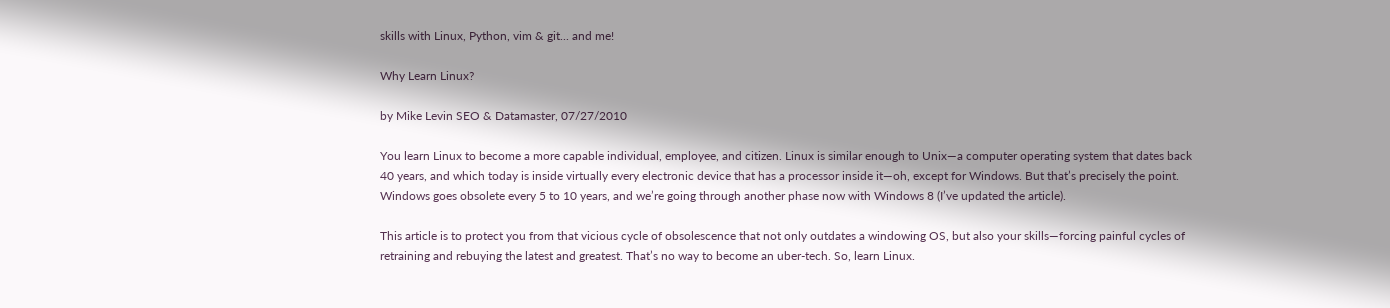skills with Linux, Python, vim & git... and me!

Why Learn Linux?

by Mike Levin SEO & Datamaster, 07/27/2010

You learn Linux to become a more capable individual, employee, and citizen. Linux is similar enough to Unix—a computer operating system that dates back 40 years, and which today is inside virtually every electronic device that has a processor inside it—oh, except for Windows. But that’s precisely the point. Windows goes obsolete every 5 to 10 years, and we’re going through another phase now with Windows 8 (I’ve updated the article).

This article is to protect you from that vicious cycle of obsolescence that not only outdates a windowing OS, but also your skills—forcing painful cycles of retraining and rebuying the latest and greatest. That’s no way to become an uber-tech. So, learn Linux.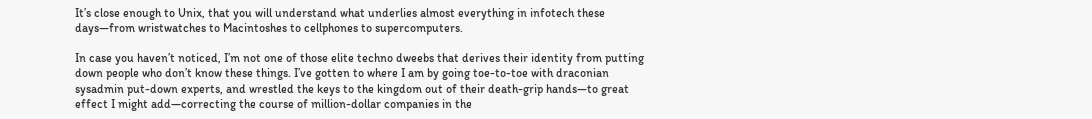It’s close enough to Unix, that you will understand what underlies almost everything in infotech these days—from wristwatches to Macintoshes to cellphones to supercomputers.

In case you haven’t noticed, I’m not one of those elite techno dweebs that derives their identity from putting down people who don’t know these things. I’ve gotten to where I am by going toe-to-toe with draconian sysadmin put-down experts, and wrestled the keys to the kingdom out of their death-grip hands—to great effect I might add—correcting the course of million-dollar companies in the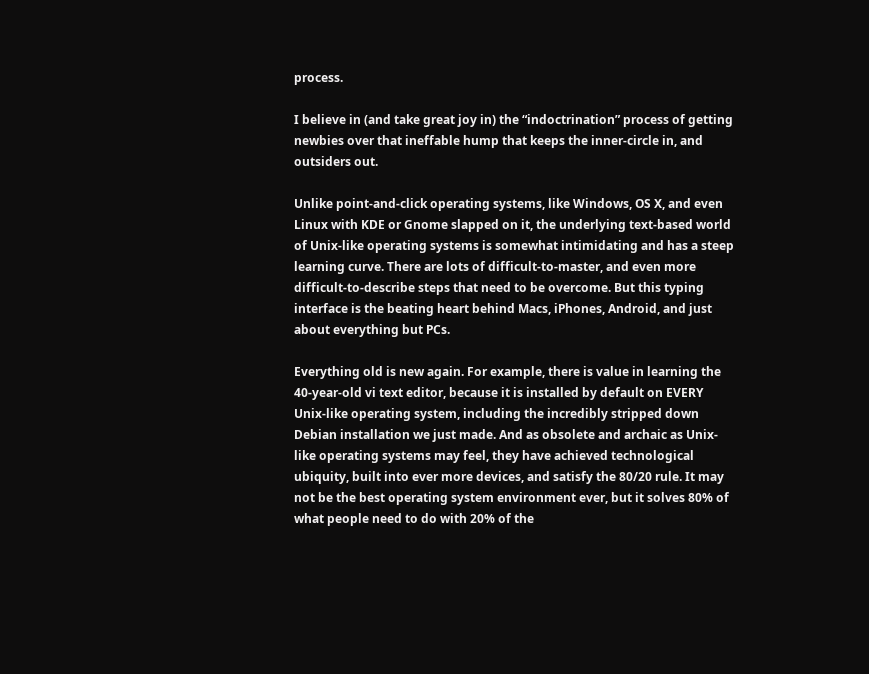process.

I believe in (and take great joy in) the “indoctrination” process of getting newbies over that ineffable hump that keeps the inner-circle in, and outsiders out.

Unlike point-and-click operating systems, like Windows, OS X, and even Linux with KDE or Gnome slapped on it, the underlying text-based world of Unix-like operating systems is somewhat intimidating and has a steep learning curve. There are lots of difficult-to-master, and even more difficult-to-describe steps that need to be overcome. But this typing interface is the beating heart behind Macs, iPhones, Android, and just about everything but PCs.

Everything old is new again. For example, there is value in learning the 40-year-old vi text editor, because it is installed by default on EVERY Unix-like operating system, including the incredibly stripped down Debian installation we just made. And as obsolete and archaic as Unix-like operating systems may feel, they have achieved technological ubiquity, built into ever more devices, and satisfy the 80/20 rule. It may not be the best operating system environment ever, but it solves 80% of what people need to do with 20% of the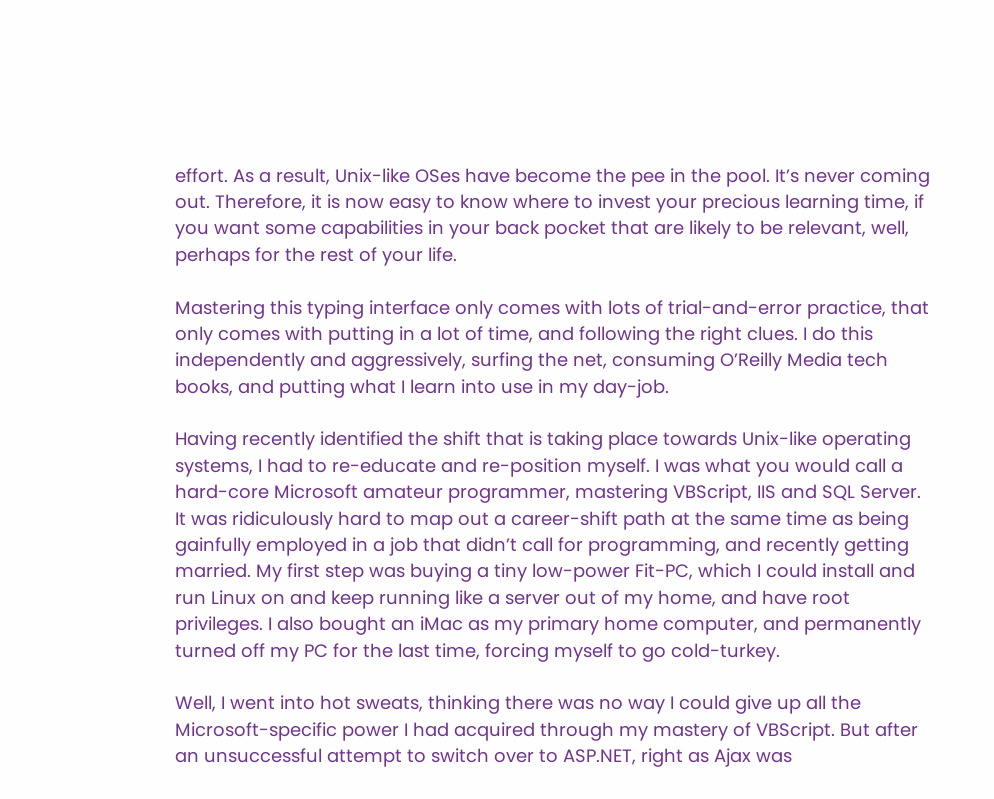effort. As a result, Unix-like OSes have become the pee in the pool. It’s never coming out. Therefore, it is now easy to know where to invest your precious learning time, if you want some capabilities in your back pocket that are likely to be relevant, well, perhaps for the rest of your life.

Mastering this typing interface only comes with lots of trial-and-error practice, that only comes with putting in a lot of time, and following the right clues. I do this independently and aggressively, surfing the net, consuming O’Reilly Media tech books, and putting what I learn into use in my day-job.

Having recently identified the shift that is taking place towards Unix-like operating systems, I had to re-educate and re-position myself. I was what you would call a hard-core Microsoft amateur programmer, mastering VBScript, IIS and SQL Server. It was ridiculously hard to map out a career-shift path at the same time as being gainfully employed in a job that didn’t call for programming, and recently getting married. My first step was buying a tiny low-power Fit-PC, which I could install and run Linux on and keep running like a server out of my home, and have root privileges. I also bought an iMac as my primary home computer, and permanently turned off my PC for the last time, forcing myself to go cold-turkey.

Well, I went into hot sweats, thinking there was no way I could give up all the Microsoft-specific power I had acquired through my mastery of VBScript. But after an unsuccessful attempt to switch over to ASP.NET, right as Ajax was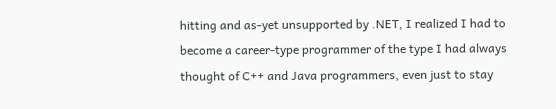hitting and as-yet unsupported by .NET, I realized I had to become a career-type programmer of the type I had always thought of C++ and Java programmers, even just to stay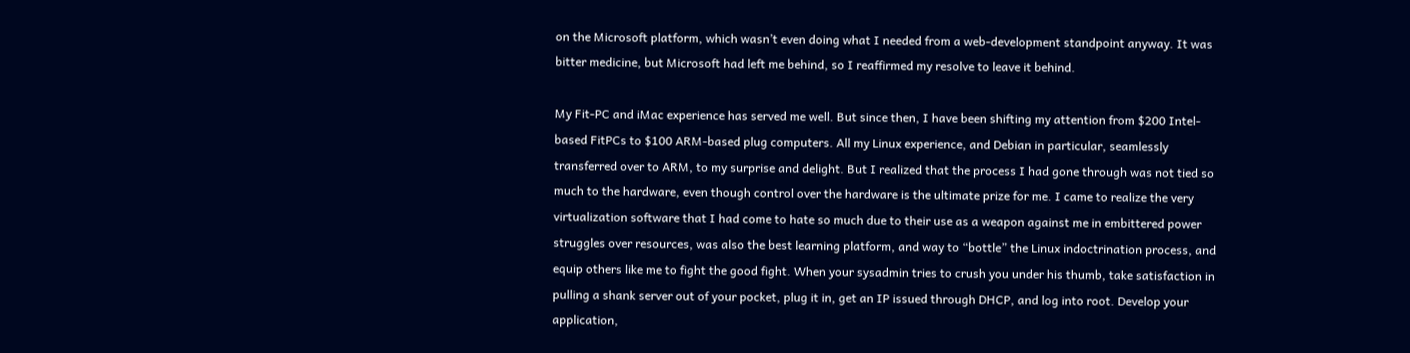on the Microsoft platform, which wasn’t even doing what I needed from a web-development standpoint anyway. It was bitter medicine, but Microsoft had left me behind, so I reaffirmed my resolve to leave it behind.

My Fit-PC and iMac experience has served me well. But since then, I have been shifting my attention from $200 Intel-based FitPCs to $100 ARM-based plug computers. All my Linux experience, and Debian in particular, seamlessly transferred over to ARM, to my surprise and delight. But I realized that the process I had gone through was not tied so much to the hardware, even though control over the hardware is the ultimate prize for me. I came to realize the very virtualization software that I had come to hate so much due to their use as a weapon against me in embittered power struggles over resources, was also the best learning platform, and way to “bottle” the Linux indoctrination process, and equip others like me to fight the good fight. When your sysadmin tries to crush you under his thumb, take satisfaction in pulling a shank server out of your pocket, plug it in, get an IP issued through DHCP, and log into root. Develop your application,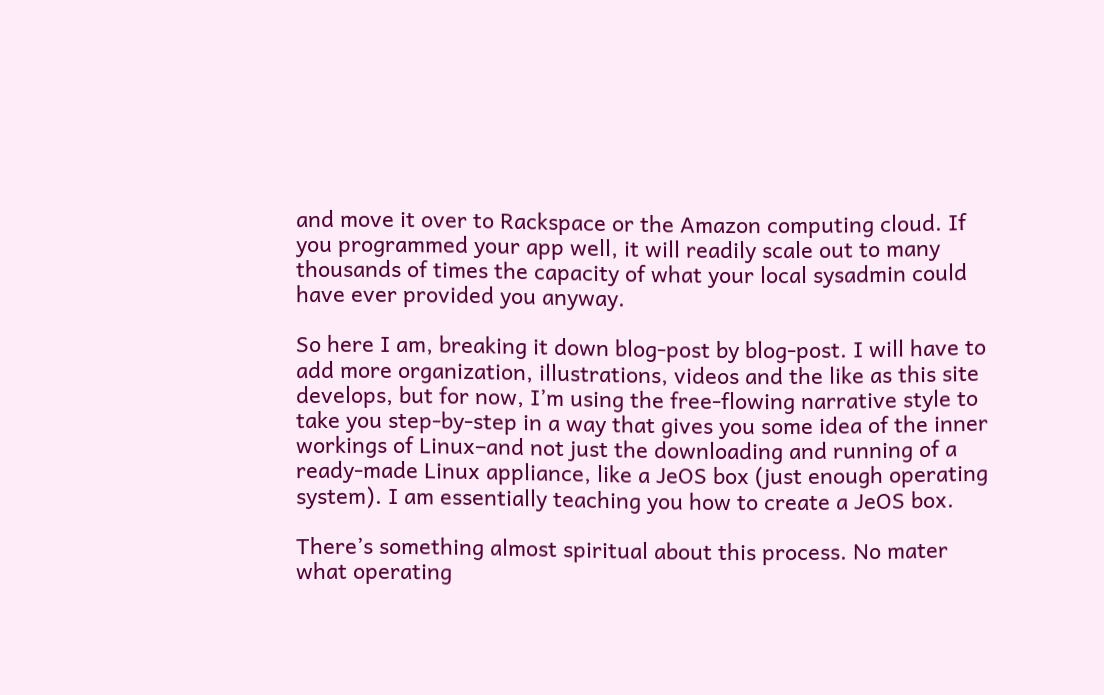and move it over to Rackspace or the Amazon computing cloud. If you programmed your app well, it will readily scale out to many thousands of times the capacity of what your local sysadmin could have ever provided you anyway.

So here I am, breaking it down blog-post by blog-post. I will have to add more organization, illustrations, videos and the like as this site develops, but for now, I’m using the free-flowing narrative style to take you step-by-step in a way that gives you some idea of the inner workings of Linux–and not just the downloading and running of a ready-made Linux appliance, like a JeOS box (just enough operating system). I am essentially teaching you how to create a JeOS box.

There’s something almost spiritual about this process. No mater what operating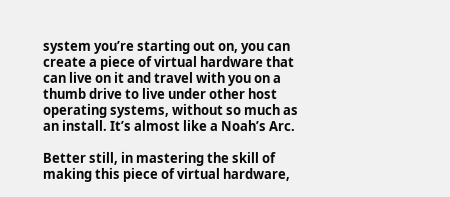system you’re starting out on, you can create a piece of virtual hardware that can live on it and travel with you on a thumb drive to live under other host operating systems, without so much as an install. It’s almost like a Noah’s Arc.

Better still, in mastering the skill of making this piece of virtual hardware,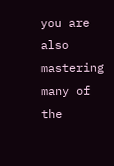you are also mastering many of the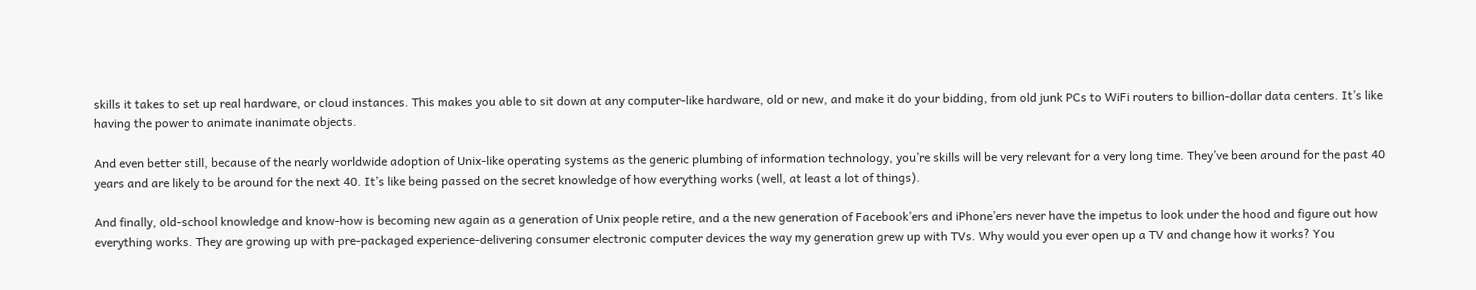skills it takes to set up real hardware, or cloud instances. This makes you able to sit down at any computer-like hardware, old or new, and make it do your bidding, from old junk PCs to WiFi routers to billion-dollar data centers. It’s like having the power to animate inanimate objects.

And even better still, because of the nearly worldwide adoption of Unix-like operating systems as the generic plumbing of information technology, you’re skills will be very relevant for a very long time. They’ve been around for the past 40 years and are likely to be around for the next 40. It’s like being passed on the secret knowledge of how everything works (well, at least a lot of things).

And finally, old-school knowledge and know-how is becoming new again as a generation of Unix people retire, and a the new generation of Facebook’ers and iPhone’ers never have the impetus to look under the hood and figure out how everything works. They are growing up with pre-packaged experience-delivering consumer electronic computer devices the way my generation grew up with TVs. Why would you ever open up a TV and change how it works? You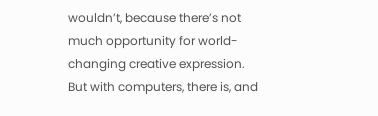wouldn’t, because there’s not much opportunity for world-changing creative expression. But with computers, there is, and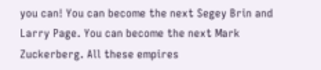you can! You can become the next Segey Brin and Larry Page. You can become the next Mark Zuckerberg. All these empires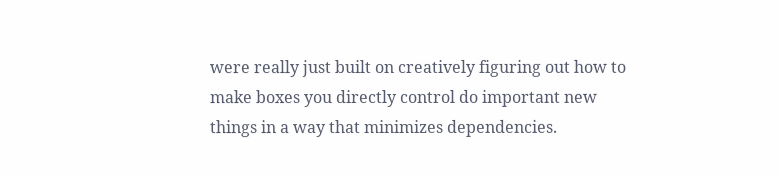were really just built on creatively figuring out how to make boxes you directly control do important new things in a way that minimizes dependencies.